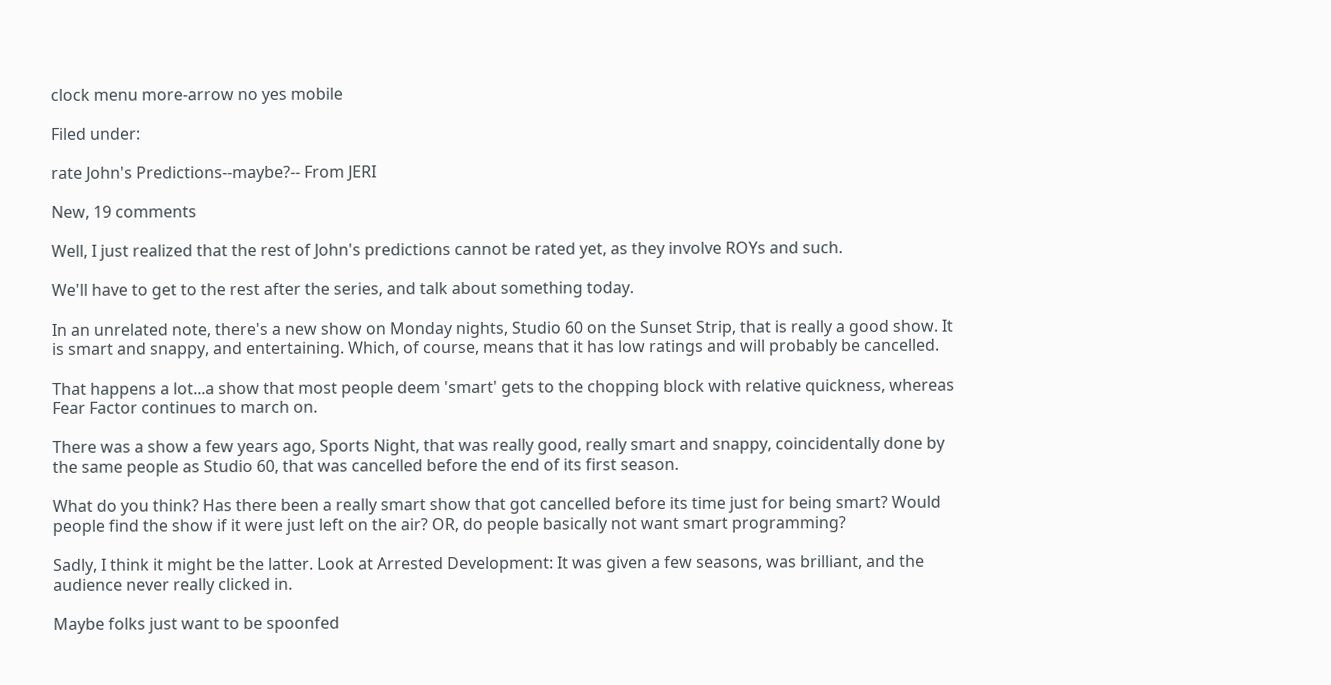clock menu more-arrow no yes mobile

Filed under:

rate John's Predictions--maybe?-- From JERI

New, 19 comments

Well, I just realized that the rest of John's predictions cannot be rated yet, as they involve ROYs and such.

We'll have to get to the rest after the series, and talk about something today.

In an unrelated note, there's a new show on Monday nights, Studio 60 on the Sunset Strip, that is really a good show. It is smart and snappy, and entertaining. Which, of course, means that it has low ratings and will probably be cancelled.

That happens a lot...a show that most people deem 'smart' gets to the chopping block with relative quickness, whereas Fear Factor continues to march on.

There was a show a few years ago, Sports Night, that was really good, really smart and snappy, coincidentally done by the same people as Studio 60, that was cancelled before the end of its first season.

What do you think? Has there been a really smart show that got cancelled before its time just for being smart? Would people find the show if it were just left on the air? OR, do people basically not want smart programming?

Sadly, I think it might be the latter. Look at Arrested Development: It was given a few seasons, was brilliant, and the audience never really clicked in.

Maybe folks just want to be spoonfed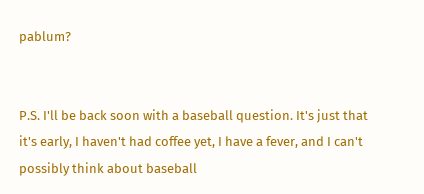pablum?


P.S. I'll be back soon with a baseball question. It's just that it's early, I haven't had coffee yet, I have a fever, and I can't possibly think about baseball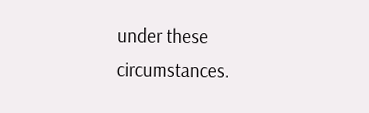under these circumstances.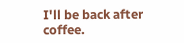I'll be back after coffee.